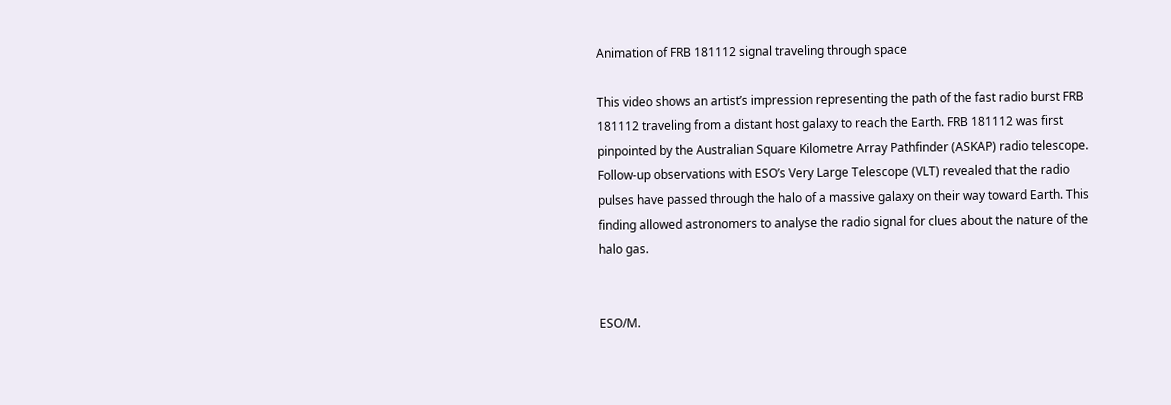Animation of FRB 181112 signal traveling through space

This video shows an artist’s impression representing the path of the fast radio burst FRB 181112 traveling from a distant host galaxy to reach the Earth. FRB 181112 was first pinpointed by the Australian Square Kilometre Array Pathfinder (ASKAP) radio telescope. Follow-up observations with ESO’s Very Large Telescope (VLT) revealed that the radio pulses have passed through the halo of a massive galaxy on their way toward Earth. This finding allowed astronomers to analyse the radio signal for clues about the nature of the halo gas.


ESO/M.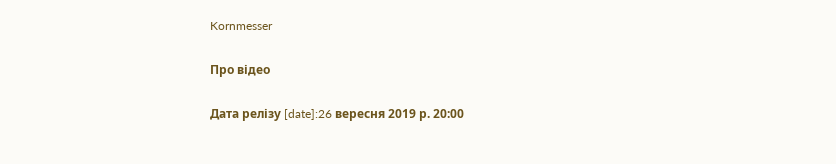Kornmesser

Про відео

Дата релізу [date]:26 вересня 2019 р. 20:00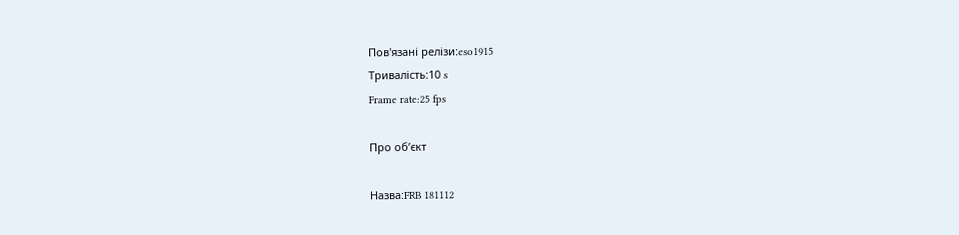Пов'язані релізи:eso1915
Тривалість:10 s
Frame rate:25 fps

Про об’єкт

Назва:FRB 181112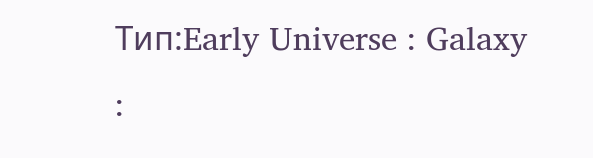Тип:Early Universe : Galaxy :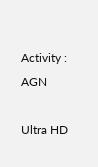Activity : AGN

Ultra HD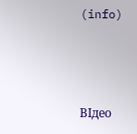(info)



ВІдео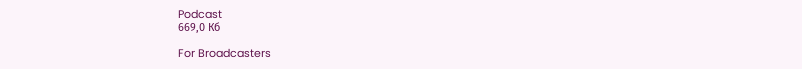Podcast
669,0 Кб

For Broadcasters